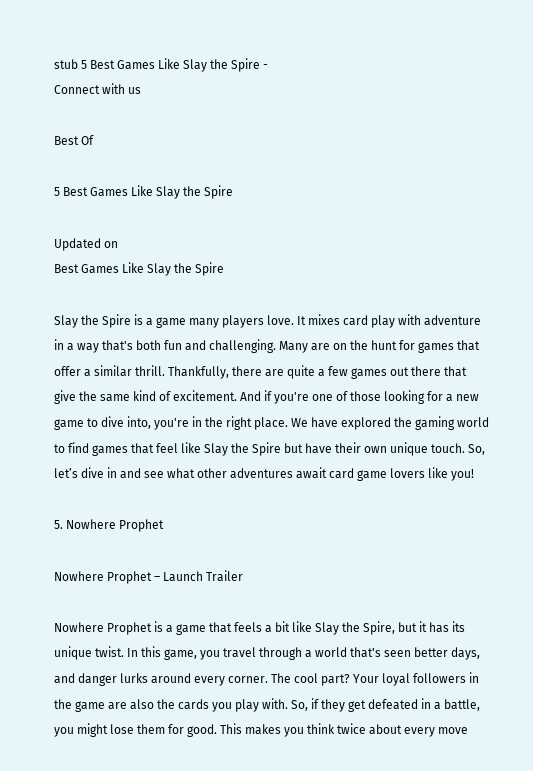stub 5 Best Games Like Slay the Spire -
Connect with us

Best Of

5 Best Games Like Slay the Spire

Updated on
Best Games Like Slay the Spire

Slay the Spire is a game many players love. It mixes card play with adventure in a way that's both fun and challenging. Many are on the hunt for games that offer a similar thrill. Thankfully, there are quite a few games out there that give the same kind of excitement. And if you're one of those looking for a new game to dive into, you're in the right place. We have explored the gaming world to find games that feel like Slay the Spire but have their own unique touch. So, let’s dive in and see what other adventures await card game lovers like you!

5. Nowhere Prophet

Nowhere Prophet – Launch Trailer

Nowhere Prophet is a game that feels a bit like Slay the Spire, but it has its unique twist. In this game, you travel through a world that's seen better days, and danger lurks around every corner. The cool part? Your loyal followers in the game are also the cards you play with. So, if they get defeated in a battle, you might lose them for good. This makes you think twice about every move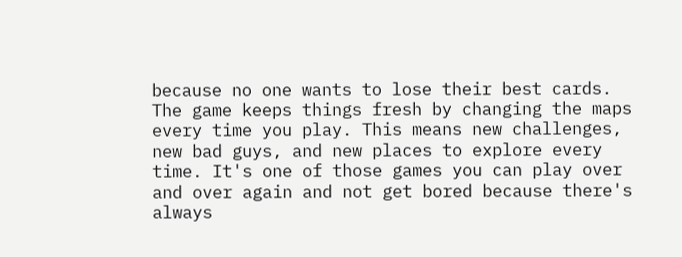because no one wants to lose their best cards. The game keeps things fresh by changing the maps every time you play. This means new challenges, new bad guys, and new places to explore every time. It's one of those games you can play over and over again and not get bored because there's always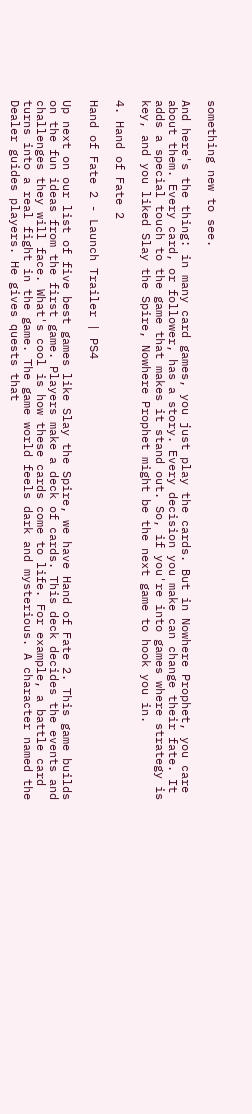something new to see.

And here's the thing: in many card games, you just play the cards. But in Nowhere Prophet, you care about them. Every card, or follower, has a story. Every decision you make can change their fate. It adds a special touch to the game that makes it stand out. So, if you're into games where strategy is key, and you liked Slay the Spire, Nowhere Prophet might be the next game to hook you in.

4. Hand of Fate 2

Hand of Fate 2 - Launch Trailer | PS4

Up next on our list of five best games like Slay the Spire, we have Hand of Fate 2. This game builds on the fun ideas from the first game. Players make a deck of cards. This deck decides the events and challenges they will face. What's cool is how these cards come to life. For example, a battle card turns into a real fight in the game. The game world feels dark and mysterious. A character named the Dealer guides players. He gives quests that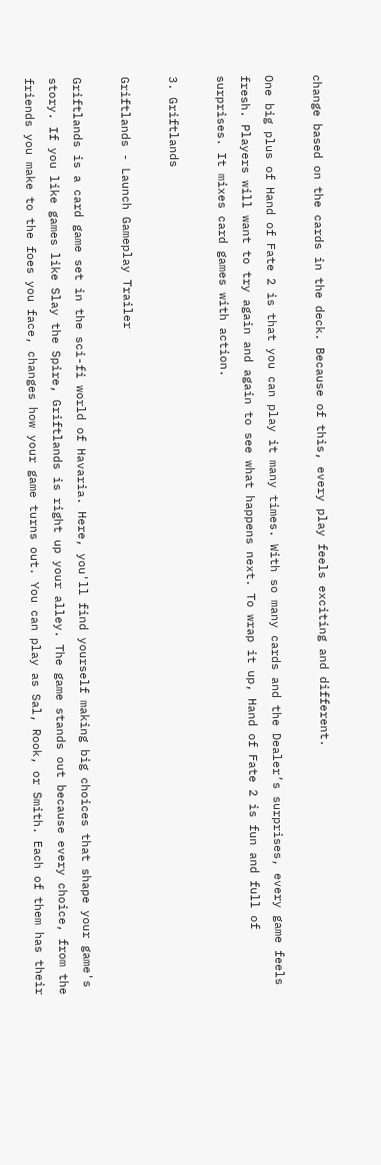change based on the cards in the deck. Because of this, every play feels exciting and different.

One big plus of Hand of Fate 2 is that you can play it many times. With so many cards and the Dealer’s surprises, every game feels fresh. Players will want to try again and again to see what happens next. To wrap it up, Hand of Fate 2 is fun and full of surprises. It mixes card games with action.

3. Griftlands

Griftlands - Launch Gameplay Trailer

Griftlands is a card game set in the sci-fi world of Havaria. Here, you'll find yourself making big choices that shape your game's story. If you like games like Slay the Spire, Griftlands is right up your alley. The game stands out because every choice, from the friends you make to the foes you face, changes how your game turns out. You can play as Sal, Rook, or Smith. Each of them has their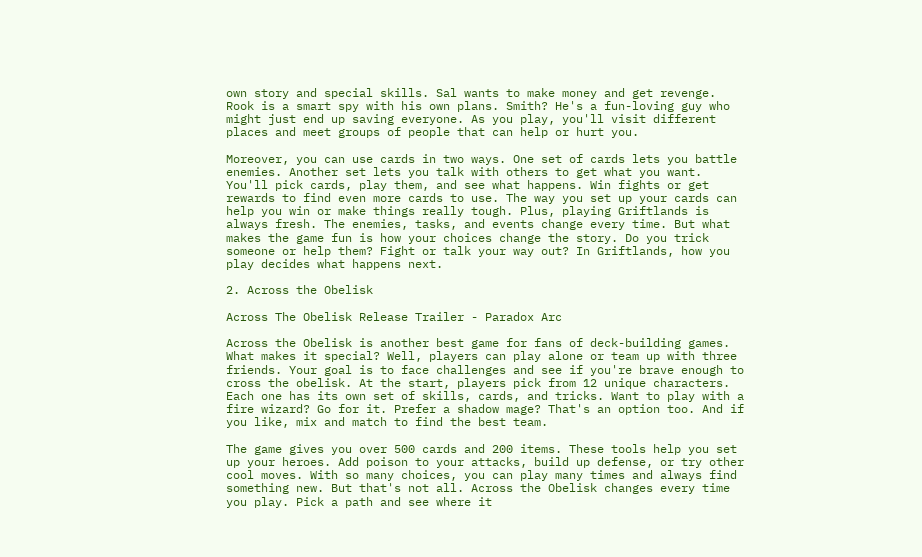own story and special skills. Sal wants to make money and get revenge. Rook is a smart spy with his own plans. Smith? He's a fun-loving guy who might just end up saving everyone. As you play, you'll visit different places and meet groups of people that can help or hurt you.

Moreover, you can use cards in two ways. One set of cards lets you battle enemies. Another set lets you talk with others to get what you want. You'll pick cards, play them, and see what happens. Win fights or get rewards to find even more cards to use. The way you set up your cards can help you win or make things really tough. Plus, playing Griftlands is always fresh. The enemies, tasks, and events change every time. But what makes the game fun is how your choices change the story. Do you trick someone or help them? Fight or talk your way out? In Griftlands, how you play decides what happens next.

2. Across the Obelisk

Across The Obelisk Release Trailer - Paradox Arc

Across the Obelisk is another best game for fans of deck-building games. What makes it special? Well, players can play alone or team up with three friends. Your goal is to face challenges and see if you're brave enough to cross the obelisk. At the start, players pick from 12 unique characters. Each one has its own set of skills, cards, and tricks. Want to play with a fire wizard? Go for it. Prefer a shadow mage? That's an option too. And if you like, mix and match to find the best team.

The game gives you over 500 cards and 200 items. These tools help you set up your heroes. Add poison to your attacks, build up defense, or try other cool moves. With so many choices, you can play many times and always find something new. But that's not all. Across the Obelisk changes every time you play. Pick a path and see where it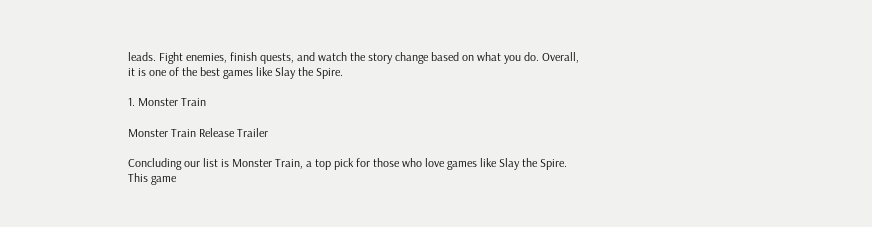leads. Fight enemies, finish quests, and watch the story change based on what you do. Overall, it is one of the best games like Slay the Spire.

1. Monster Train

Monster Train Release Trailer

Concluding our list is Monster Train, a top pick for those who love games like Slay the Spire. This game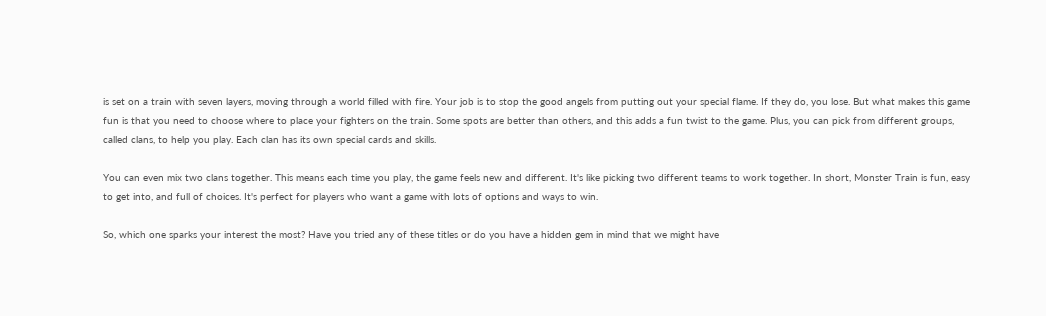is set on a train with seven layers, moving through a world filled with fire. Your job is to stop the good angels from putting out your special flame. If they do, you lose. But what makes this game fun is that you need to choose where to place your fighters on the train. Some spots are better than others, and this adds a fun twist to the game. Plus, you can pick from different groups, called clans, to help you play. Each clan has its own special cards and skills.

You can even mix two clans together. This means each time you play, the game feels new and different. It's like picking two different teams to work together. In short, Monster Train is fun, easy to get into, and full of choices. It's perfect for players who want a game with lots of options and ways to win.

So, which one sparks your interest the most? Have you tried any of these titles or do you have a hidden gem in mind that we might have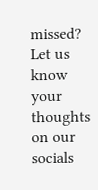missed? Let us know your thoughts on our socials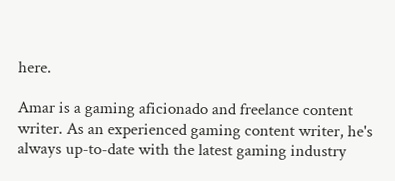here.

Amar is a gaming aficionado and freelance content writer. As an experienced gaming content writer, he's always up-to-date with the latest gaming industry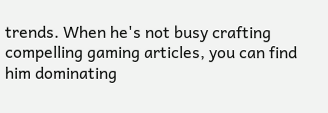trends. When he's not busy crafting compelling gaming articles, you can find him dominating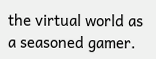the virtual world as a seasoned gamer.